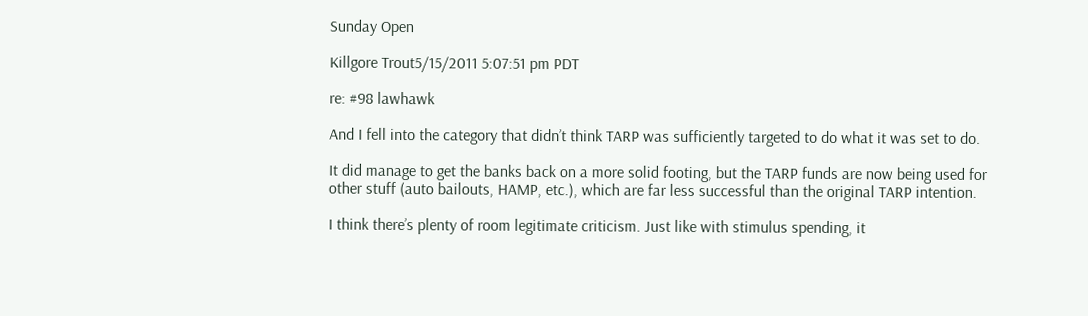Sunday Open

Killgore Trout5/15/2011 5:07:51 pm PDT

re: #98 lawhawk

And I fell into the category that didn’t think TARP was sufficiently targeted to do what it was set to do.

It did manage to get the banks back on a more solid footing, but the TARP funds are now being used for other stuff (auto bailouts, HAMP, etc.), which are far less successful than the original TARP intention.

I think there’s plenty of room legitimate criticism. Just like with stimulus spending, it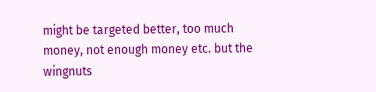might be targeted better, too much money, not enough money etc. but the wingnuts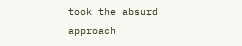took the absurd approach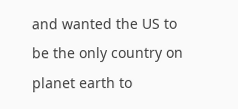and wanted the US to be the only country on planet earth to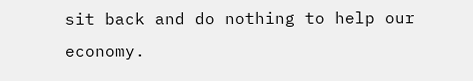sit back and do nothing to help our economy.